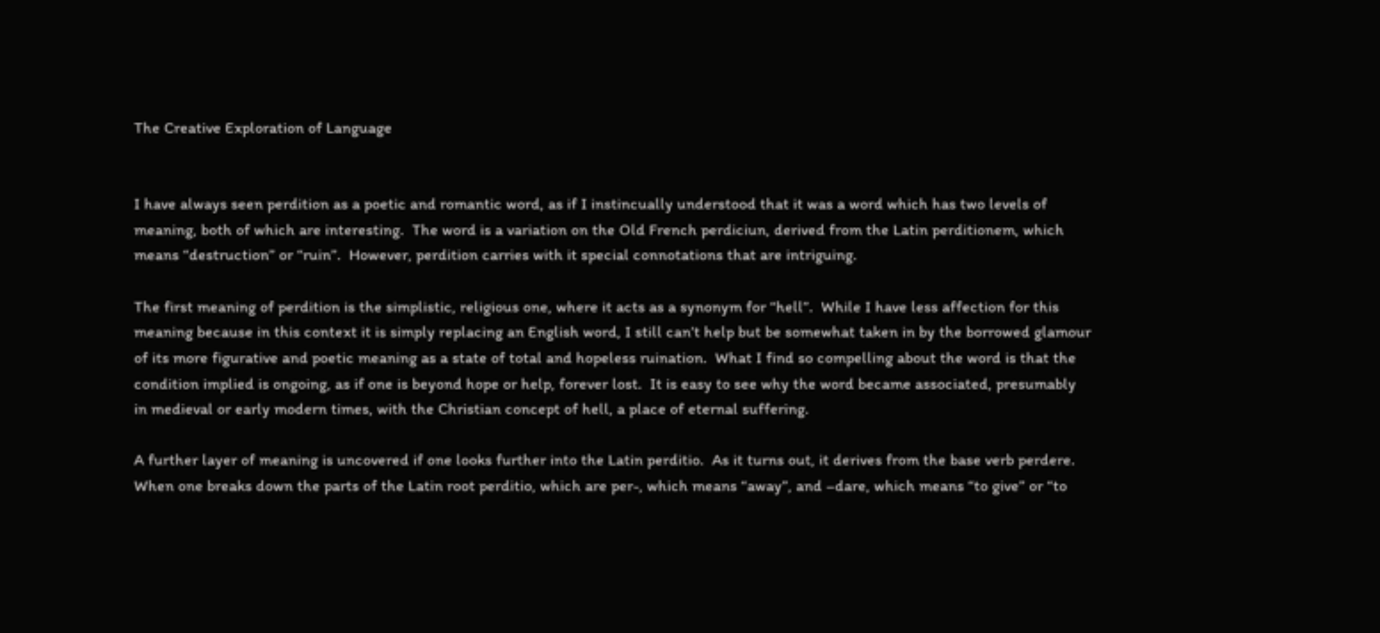The Creative Exploration of Language


I have always seen perdition as a poetic and romantic word, as if I instincually understood that it was a word which has two levels of meaning, both of which are interesting.  The word is a variation on the Old French perdiciun, derived from the Latin perditionem, which means “destruction” or “ruin”.  However, perdition carries with it special connotations that are intriguing.

The first meaning of perdition is the simplistic, religious one, where it acts as a synonym for “hell”.  While I have less affection for this meaning because in this context it is simply replacing an English word, I still can’t help but be somewhat taken in by the borrowed glamour of its more figurative and poetic meaning as a state of total and hopeless ruination.  What I find so compelling about the word is that the condition implied is ongoing, as if one is beyond hope or help, forever lost.  It is easy to see why the word became associated, presumably in medieval or early modern times, with the Christian concept of hell, a place of eternal suffering.

A further layer of meaning is uncovered if one looks further into the Latin perditio.  As it turns out, it derives from the base verb perdere.  When one breaks down the parts of the Latin root perditio, which are per-, which means “away”, and –dare, which means “to give” or “to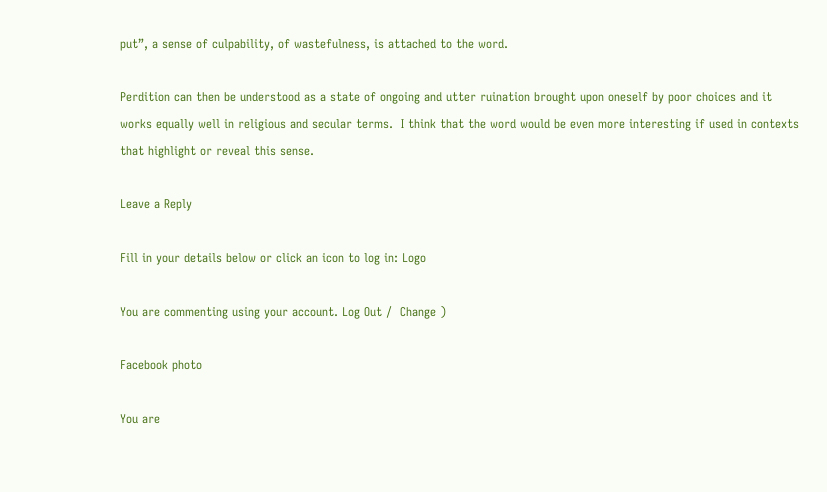put”, a sense of culpability, of wastefulness, is attached to the word.

Perdition can then be understood as a state of ongoing and utter ruination brought upon oneself by poor choices and it works equally well in religious and secular terms.  I think that the word would be even more interesting if used in contexts that highlight or reveal this sense.

Leave a Reply

Fill in your details below or click an icon to log in: Logo

You are commenting using your account. Log Out /  Change )

Facebook photo

You are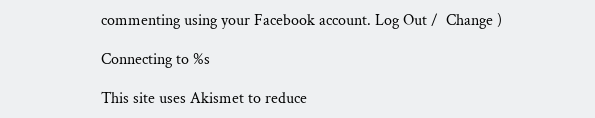commenting using your Facebook account. Log Out /  Change )

Connecting to %s

This site uses Akismet to reduce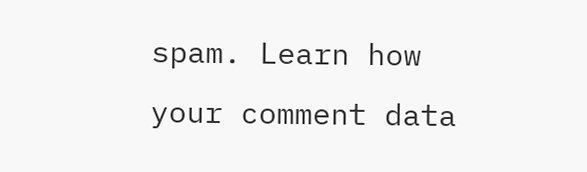spam. Learn how your comment data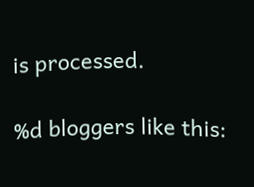is processed.

%d bloggers like this: